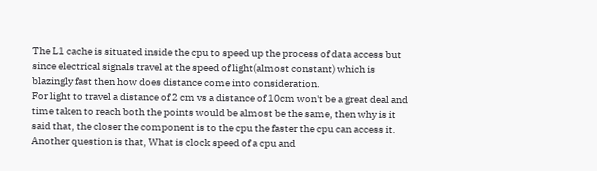The L1 cache is situated inside the cpu to speed up the process of data access but since electrical signals travel at the speed of light(almost constant) which is blazingly fast then how does distance come into consideration.
For light to travel a distance of 2 cm vs a distance of 10cm won't be a great deal and time taken to reach both the points would be almost be the same, then why is it said that, the closer the component is to the cpu the faster the cpu can access it.
Another question is that, What is clock speed of a cpu and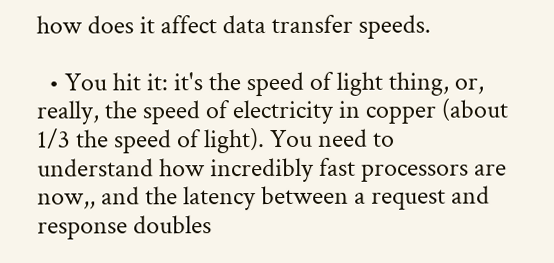how does it affect data transfer speeds.

  • You hit it: it's the speed of light thing, or, really, the speed of electricity in copper (about 1/3 the speed of light). You need to understand how incredibly fast processors are now,, and the latency between a request and response doubles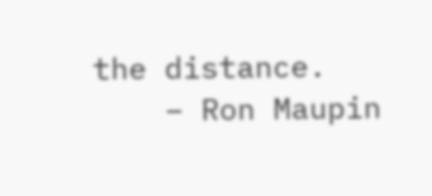the distance.
    – Ron Maupin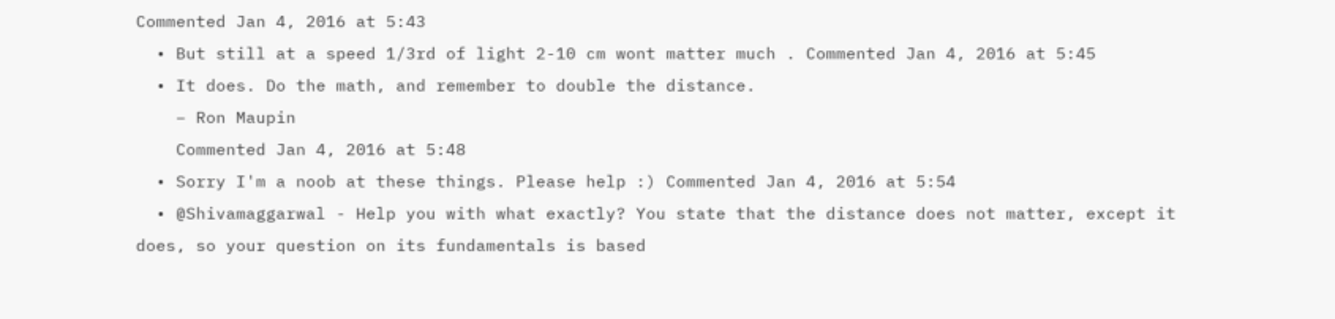Commented Jan 4, 2016 at 5:43
  • But still at a speed 1/3rd of light 2-10 cm wont matter much . Commented Jan 4, 2016 at 5:45
  • It does. Do the math, and remember to double the distance.
    – Ron Maupin
    Commented Jan 4, 2016 at 5:48
  • Sorry I'm a noob at these things. Please help :) Commented Jan 4, 2016 at 5:54
  • @Shivamaggarwal - Help you with what exactly? You state that the distance does not matter, except it does, so your question on its fundamentals is based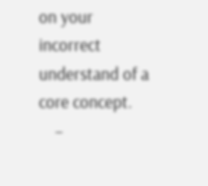on your incorrect understand of a core concept.
    –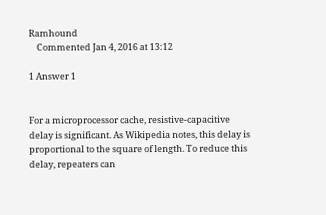Ramhound
    Commented Jan 4, 2016 at 13:12

1 Answer 1


For a microprocessor cache, resistive-capacitive delay is significant. As Wikipedia notes, this delay is proportional to the square of length. To reduce this delay, repeaters can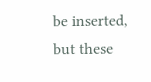be inserted, but these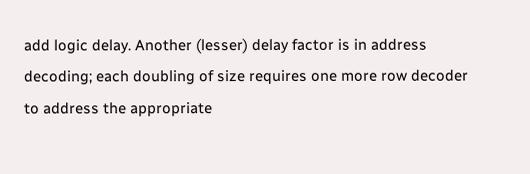add logic delay. Another (lesser) delay factor is in address decoding; each doubling of size requires one more row decoder to address the appropriate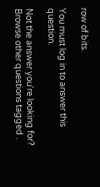row of bits.

You must log in to answer this question.

Not the answer you're looking for? Browse other questions tagged .